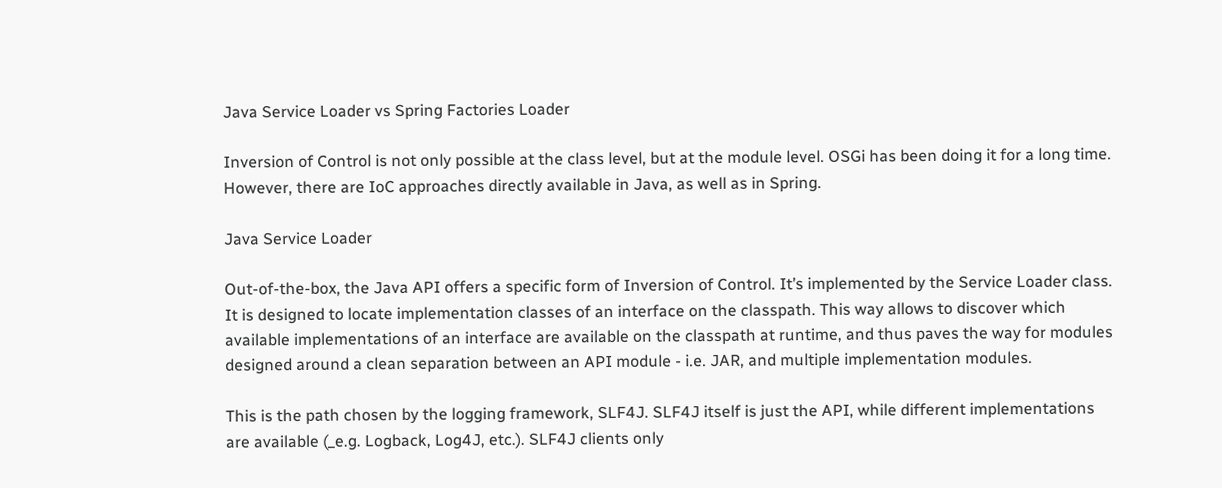Java Service Loader vs Spring Factories Loader

Inversion of Control is not only possible at the class level, but at the module level. OSGi has been doing it for a long time. However, there are IoC approaches directly available in Java, as well as in Spring.

Java Service Loader

Out-of-the-box, the Java API offers a specific form of Inversion of Control. It’s implemented by the Service Loader class. It is designed to locate implementation classes of an interface on the classpath. This way allows to discover which available implementations of an interface are available on the classpath at runtime, and thus paves the way for modules designed around a clean separation between an API module - i.e. JAR, and multiple implementation modules.

This is the path chosen by the logging framework, SLF4J. SLF4J itself is just the API, while different implementations are available (_e.g. Logback, Log4J, etc.). SLF4J clients only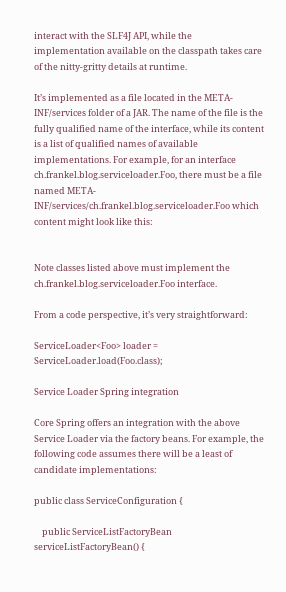interact with the SLF4J API, while the implementation available on the classpath takes care of the nitty-gritty details at runtime.

It’s implemented as a file located in the META-INF/services folder of a JAR. The name of the file is the fully qualified name of the interface, while its content is a list of qualified names of available implementations. For example, for an interface ch.frankel.blog.serviceloader.Foo, there must be a file named META-INF/services/ch.frankel.blog.serviceloader.Foo which content might look like this:


Note classes listed above must implement the ch.frankel.blog.serviceloader.Foo interface.

From a code perspective, it’s very straightforward:

ServiceLoader<Foo> loader = ServiceLoader.load(Foo.class);

Service Loader Spring integration

Core Spring offers an integration with the above Service Loader via the factory beans. For example, the following code assumes there will be a least of candidate implementations:

public class ServiceConfiguration {

    public ServiceListFactoryBean serviceListFactoryBean() {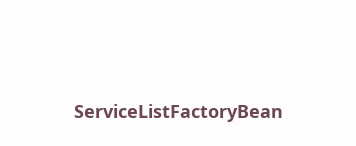ServiceListFactoryBean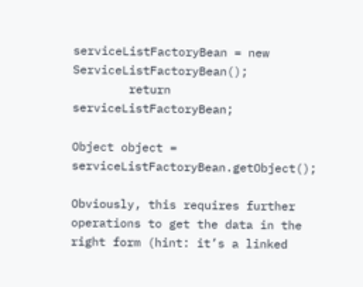serviceListFactoryBean = new ServiceListFactoryBean();
        return serviceListFactoryBean;

Object object = serviceListFactoryBean.getObject();

Obviously, this requires further operations to get the data in the right form (hint: it’s a linked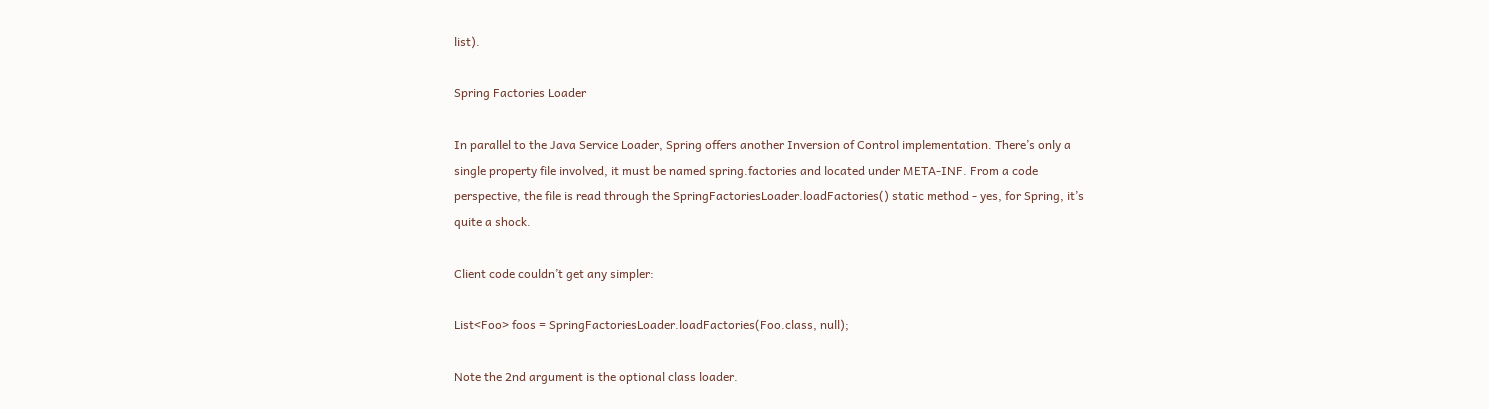list).

Spring Factories Loader

In parallel to the Java Service Loader, Spring offers another Inversion of Control implementation. There’s only a single property file involved, it must be named spring.factories and located under META-INF. From a code perspective, the file is read through the SpringFactoriesLoader.loadFactories() static method - yes, for Spring, it’s quite a shock.

Client code couldn’t get any simpler:

List<Foo> foos = SpringFactoriesLoader.loadFactories(Foo.class, null);

Note the 2nd argument is the optional class loader.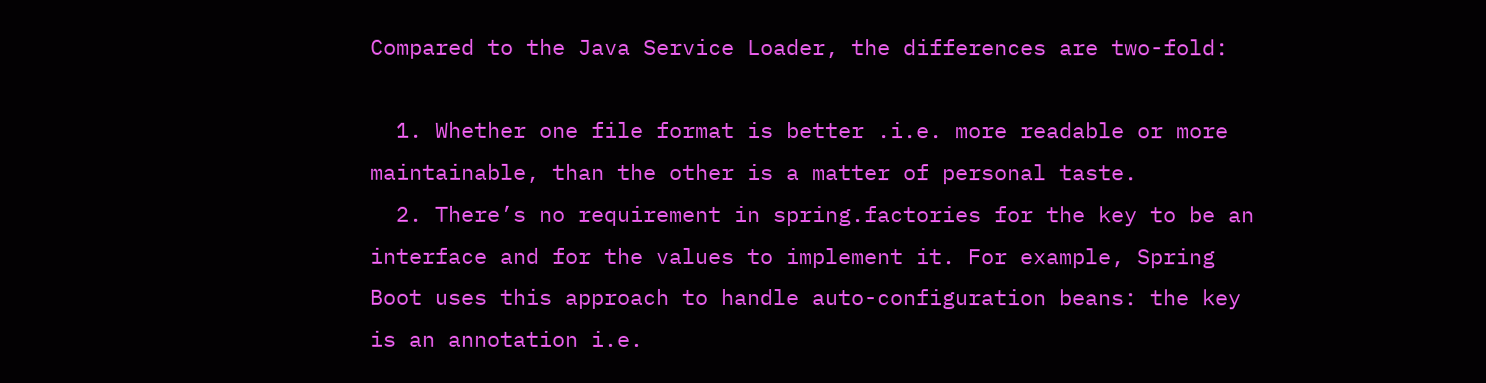Compared to the Java Service Loader, the differences are two-fold:

  1. Whether one file format is better .i.e. more readable or more maintainable, than the other is a matter of personal taste.
  2. There’s no requirement in spring.factories for the key to be an interface and for the values to implement it. For example, Spring Boot uses this approach to handle auto-configuration beans: the key is an annotation i.e.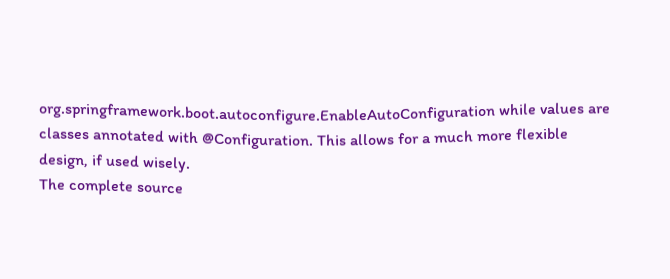org.springframework.boot.autoconfigure.EnableAutoConfiguration while values are classes annotated with @Configuration. This allows for a much more flexible design, if used wisely.
The complete source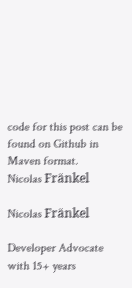code for this post can be found on Github in Maven format.
Nicolas Fränkel

Nicolas Fränkel

Developer Advocate with 15+ years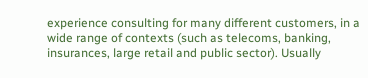experience consulting for many different customers, in a wide range of contexts (such as telecoms, banking, insurances, large retail and public sector). Usually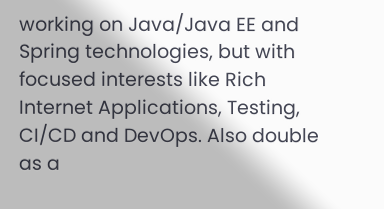working on Java/Java EE and Spring technologies, but with focused interests like Rich Internet Applications, Testing, CI/CD and DevOps. Also double as a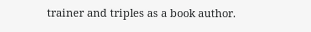trainer and triples as a book author.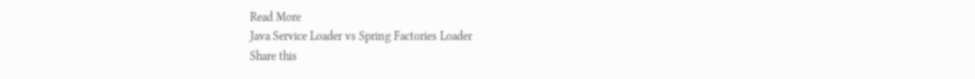Read More
Java Service Loader vs Spring Factories Loader
Share this